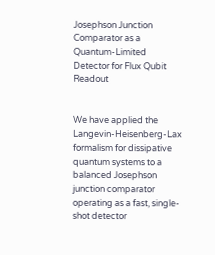Josephson Junction Comparator as a Quantum-Limited Detector for Flux Qubit Readout


We have applied the Langevin-Heisenberg-Lax formalism for dissipative quantum systems to a balanced Josephson junction comparator operating as a fast, single-shot detector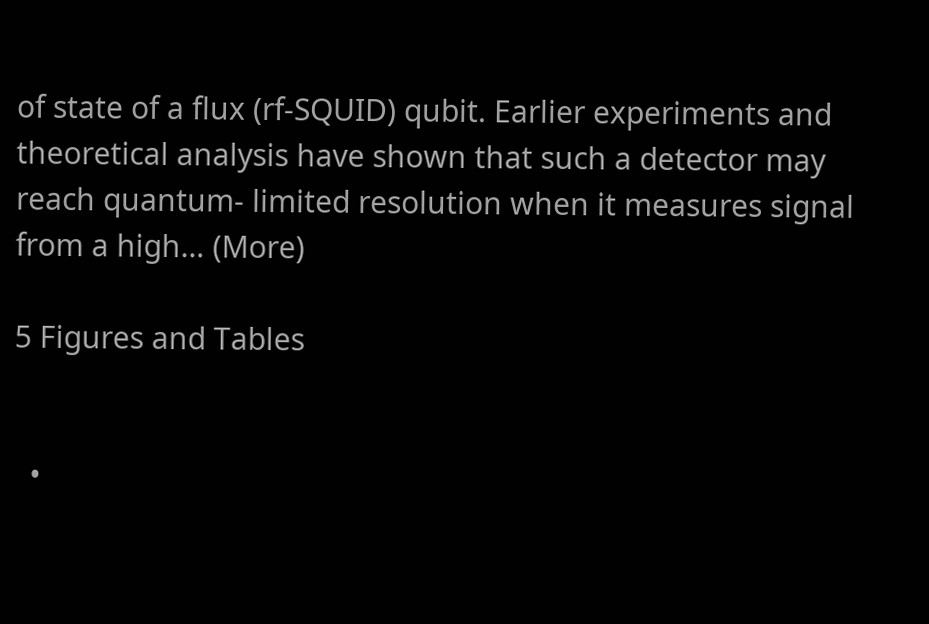of state of a flux (rf-SQUID) qubit. Earlier experiments and theoretical analysis have shown that such a detector may reach quantum- limited resolution when it measures signal from a high… (More)

5 Figures and Tables


  •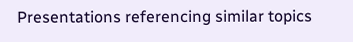Presentations referencing similar topics